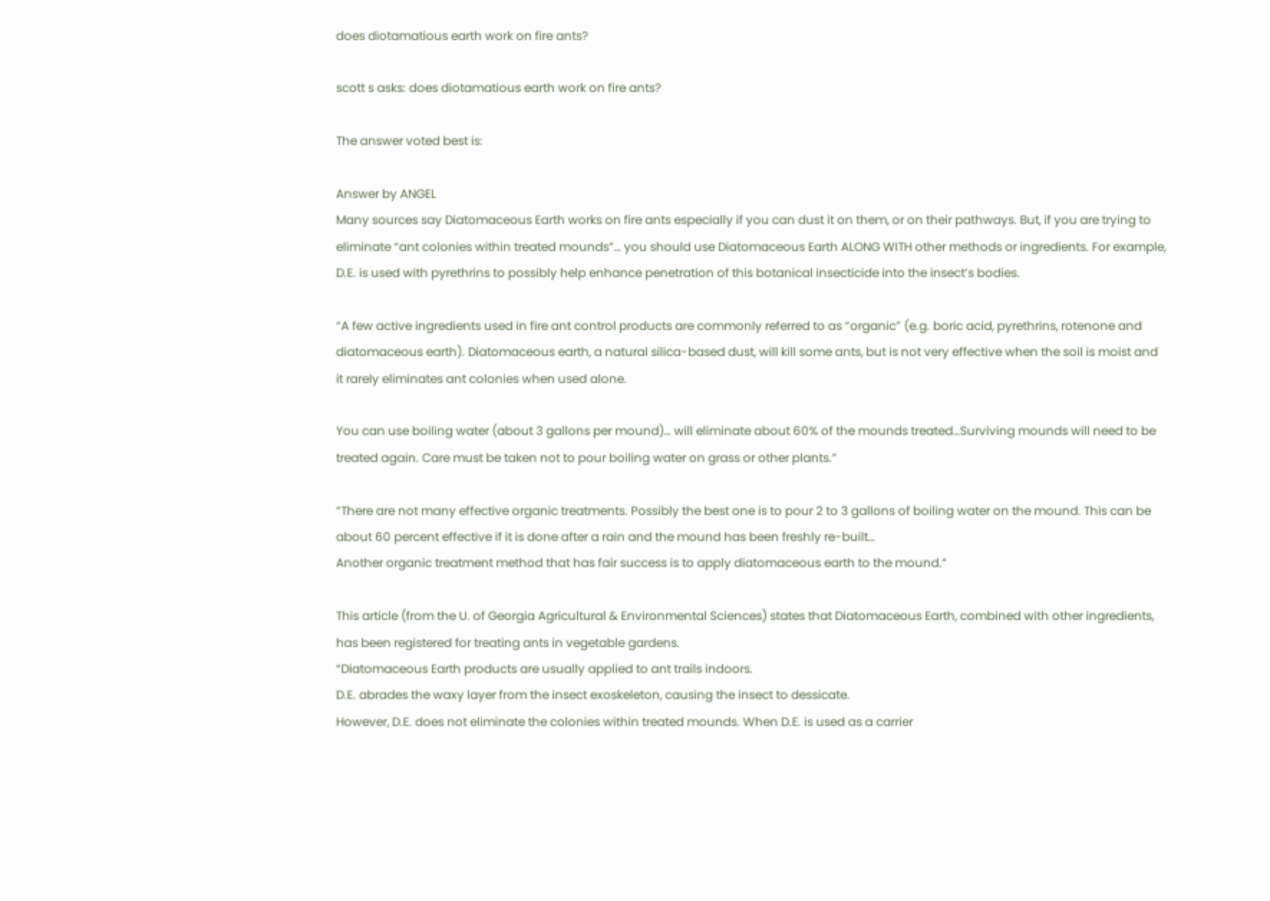does diotamatious earth work on fire ants?

scott s asks: does diotamatious earth work on fire ants?

The answer voted best is:

Answer by ANGEL
Many sources say Diatomaceous Earth works on fire ants especially if you can dust it on them, or on their pathways. But, if you are trying to eliminate “ant colonies within treated mounds”… you should use Diatomaceous Earth ALONG WITH other methods or ingredients. For example, D.E. is used with pyrethrins to possibly help enhance penetration of this botanical insecticide into the insect’s bodies.

“A few active ingredients used in fire ant control products are commonly referred to as “organic” (e.g. boric acid, pyrethrins, rotenone and diatomaceous earth). Diatomaceous earth, a natural silica-based dust, will kill some ants, but is not very effective when the soil is moist and it rarely eliminates ant colonies when used alone.

You can use boiling water (about 3 gallons per mound)… will eliminate about 60% of the mounds treated…Surviving mounds will need to be treated again. Care must be taken not to pour boiling water on grass or other plants.”

“There are not many effective organic treatments. Possibly the best one is to pour 2 to 3 gallons of boiling water on the mound. This can be about 60 percent effective if it is done after a rain and the mound has been freshly re-built…
Another organic treatment method that has fair success is to apply diatomaceous earth to the mound.”

This article (from the U. of Georgia Agricultural & Environmental Sciences) states that Diatomaceous Earth, combined with other ingredients, has been registered for treating ants in vegetable gardens.
“Diatomaceous Earth products are usually applied to ant trails indoors.
D.E. abrades the waxy layer from the insect exoskeleton, causing the insect to dessicate.
However, D.E. does not eliminate the colonies within treated mounds. When D.E. is used as a carrier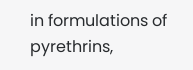in formulations of pyrethrins,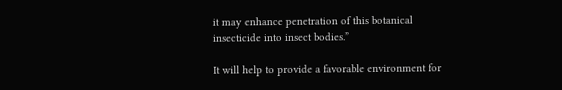it may enhance penetration of this botanical insecticide into insect bodies.”

It will help to provide a favorable environment for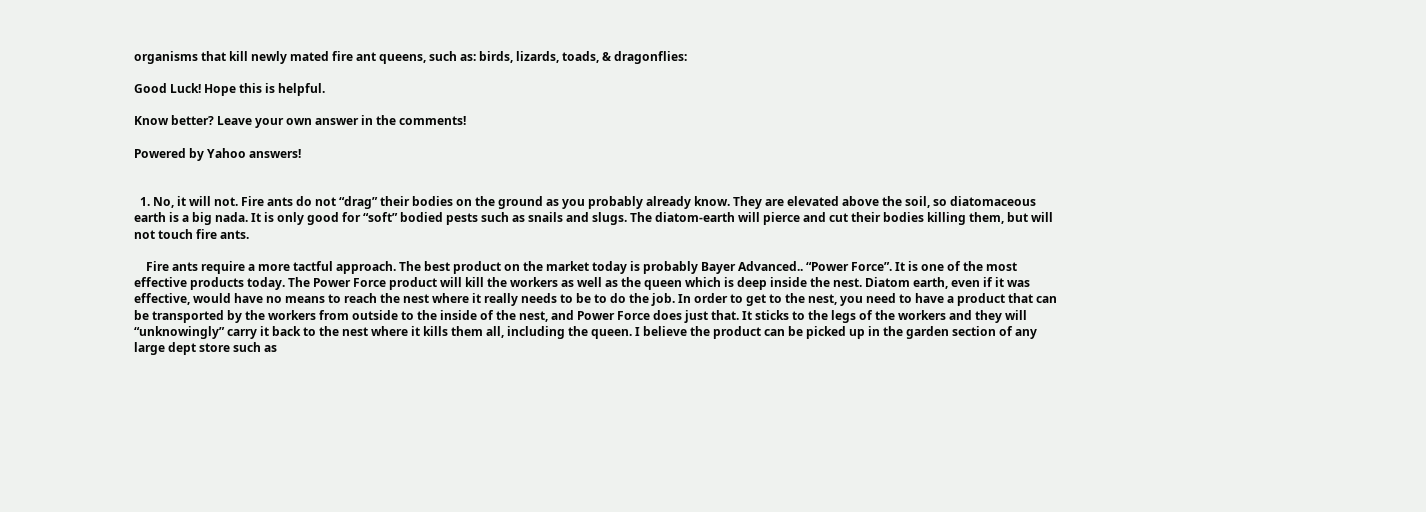organisms that kill newly mated fire ant queens, such as: birds, lizards, toads, & dragonflies:

Good Luck! Hope this is helpful.

Know better? Leave your own answer in the comments!

Powered by Yahoo answers!


  1. No, it will not. Fire ants do not “drag” their bodies on the ground as you probably already know. They are elevated above the soil, so diatomaceous earth is a big nada. It is only good for “soft” bodied pests such as snails and slugs. The diatom-earth will pierce and cut their bodies killing them, but will not touch fire ants.

    Fire ants require a more tactful approach. The best product on the market today is probably Bayer Advanced.. “Power Force”. It is one of the most effective products today. The Power Force product will kill the workers as well as the queen which is deep inside the nest. Diatom earth, even if it was effective, would have no means to reach the nest where it really needs to be to do the job. In order to get to the nest, you need to have a product that can be transported by the workers from outside to the inside of the nest, and Power Force does just that. It sticks to the legs of the workers and they will “unknowingly” carry it back to the nest where it kills them all, including the queen. I believe the product can be picked up in the garden section of any large dept store such as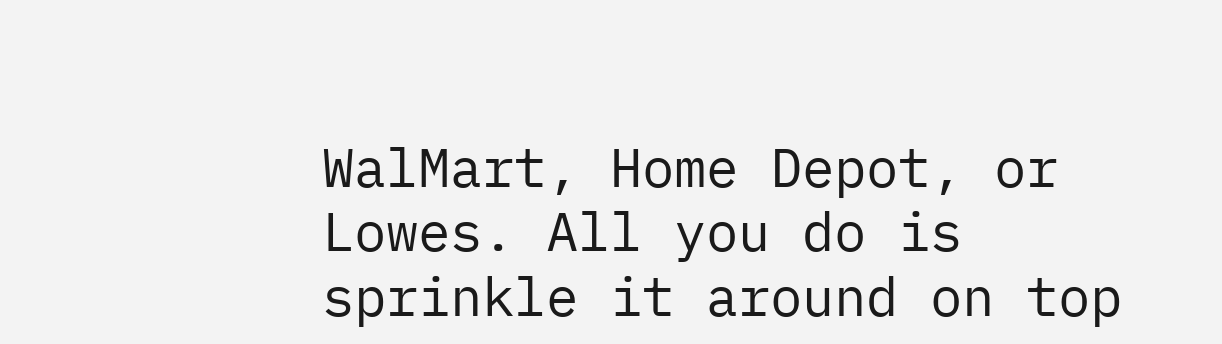WalMart, Home Depot, or Lowes. All you do is sprinkle it around on top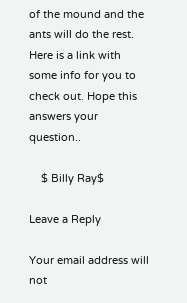of the mound and the ants will do the rest. Here is a link with some info for you to check out. Hope this answers your question..

    $ Billy Ray$

Leave a Reply

Your email address will not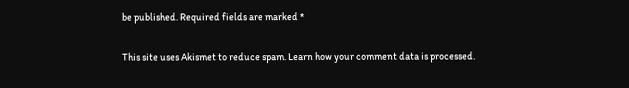be published. Required fields are marked *

This site uses Akismet to reduce spam. Learn how your comment data is processed.